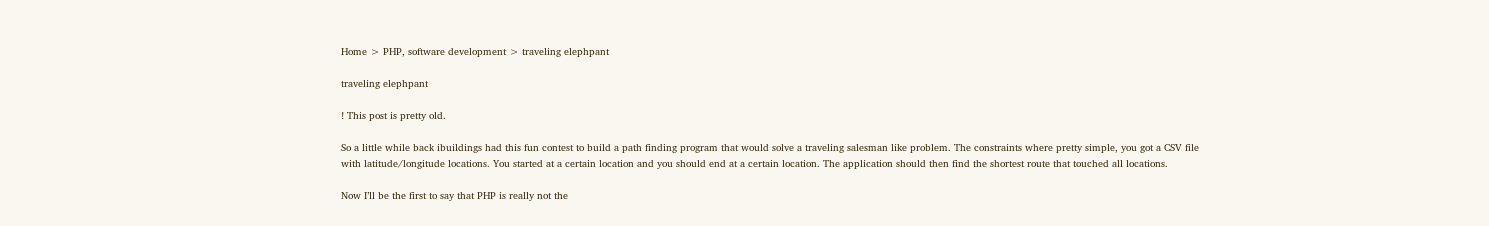Home > PHP, software development > traveling elephpant

traveling elephpant

! This post is pretty old.

So a little while back ibuildings had this fun contest to build a path finding program that would solve a traveling salesman like problem. The constraints where pretty simple, you got a CSV file with latitude/longitude locations. You started at a certain location and you should end at a certain location. The application should then find the shortest route that touched all locations.

Now I’ll be the first to say that PHP is really not the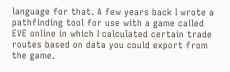language for that. A few years back I wrote a pathfinding tool for use with a game called EVE online in which I calculated certain trade routes based on data you could export from the game.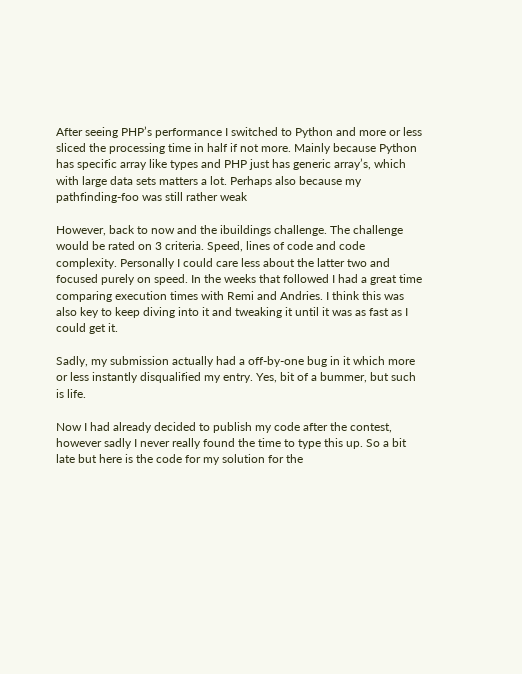After seeing PHP’s performance I switched to Python and more or less sliced the processing time in half if not more. Mainly because Python has specific array like types and PHP just has generic array’s, which with large data sets matters a lot. Perhaps also because my pathfinding-foo was still rather weak

However, back to now and the ibuildings challenge. The challenge would be rated on 3 criteria. Speed, lines of code and code complexity. Personally I could care less about the latter two and focused purely on speed. In the weeks that followed I had a great time comparing execution times with Remi and Andries. I think this was also key to keep diving into it and tweaking it until it was as fast as I could get it.

Sadly, my submission actually had a off-by-one bug in it which more or less instantly disqualified my entry. Yes, bit of a bummer, but such is life.

Now I had already decided to publish my code after the contest, however sadly I never really found the time to type this up. So a bit late but here is the code for my solution for the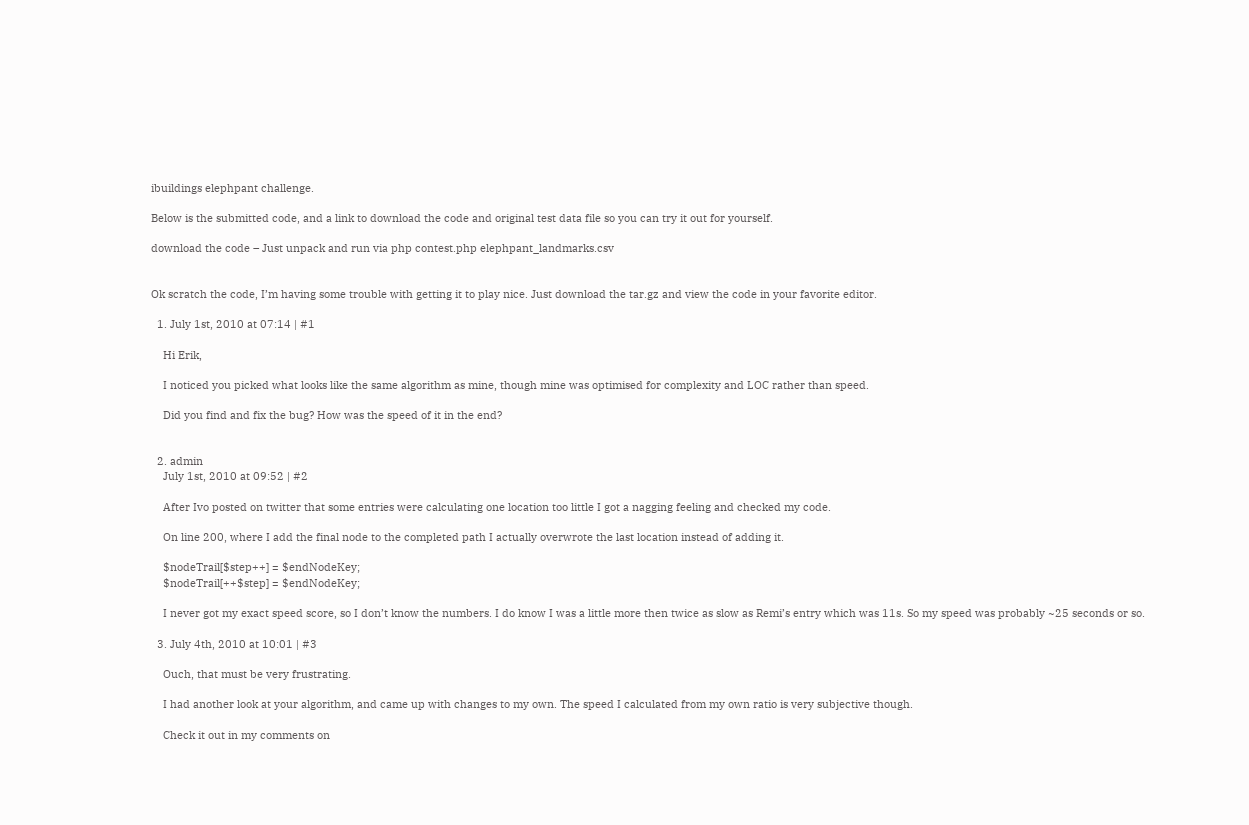ibuildings elephpant challenge.

Below is the submitted code, and a link to download the code and original test data file so you can try it out for yourself.

download the code – Just unpack and run via php contest.php elephpant_landmarks.csv


Ok scratch the code, I’m having some trouble with getting it to play nice. Just download the tar.gz and view the code in your favorite editor.

  1. July 1st, 2010 at 07:14 | #1

    Hi Erik,

    I noticed you picked what looks like the same algorithm as mine, though mine was optimised for complexity and LOC rather than speed.

    Did you find and fix the bug? How was the speed of it in the end?


  2. admin
    July 1st, 2010 at 09:52 | #2

    After Ivo posted on twitter that some entries were calculating one location too little I got a nagging feeling and checked my code.

    On line 200, where I add the final node to the completed path I actually overwrote the last location instead of adding it.

    $nodeTrail[$step++] = $endNodeKey;
    $nodeTrail[++$step] = $endNodeKey;

    I never got my exact speed score, so I don’t know the numbers. I do know I was a little more then twice as slow as Remi’s entry which was 11s. So my speed was probably ~25 seconds or so.

  3. July 4th, 2010 at 10:01 | #3

    Ouch, that must be very frustrating.

    I had another look at your algorithm, and came up with changes to my own. The speed I calculated from my own ratio is very subjective though.

    Check it out in my comments on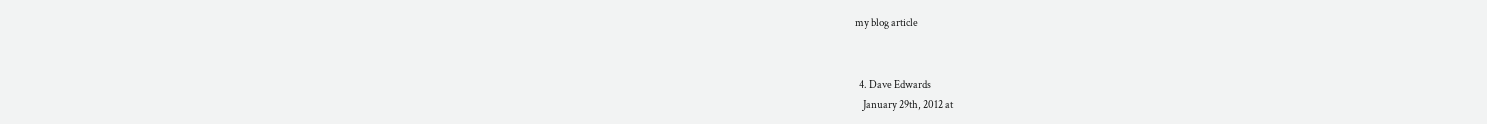my blog article


  4. Dave Edwards
    January 29th, 2012 at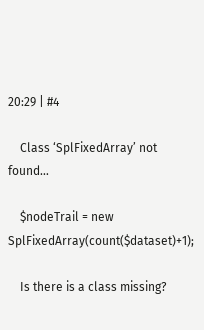20:29 | #4

    Class ‘SplFixedArray’ not found…

    $nodeTrail = new SplFixedArray(count($dataset)+1);

    Is there is a class missing?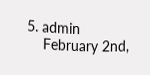5. admin
    February 2nd,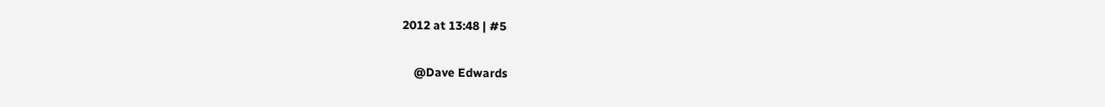2012 at 13:48 | #5

    @Dave Edwards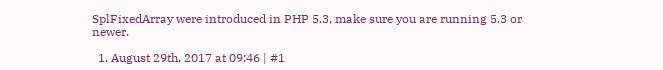SplFixedArray were introduced in PHP 5.3, make sure you are running 5.3 or newer.

  1. August 29th, 2017 at 09:46 | #1